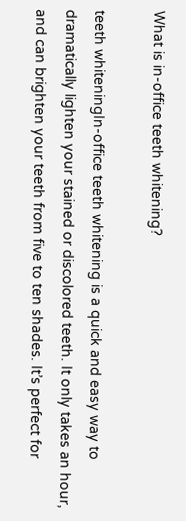What is in-office teeth whitening?

teeth whiteningIn-office teeth whitening is a quick and easy way to dramatically lighten your stained or discolored teeth. It only takes an hour, and can brighten your teeth from five to ten shades. It’s perfect for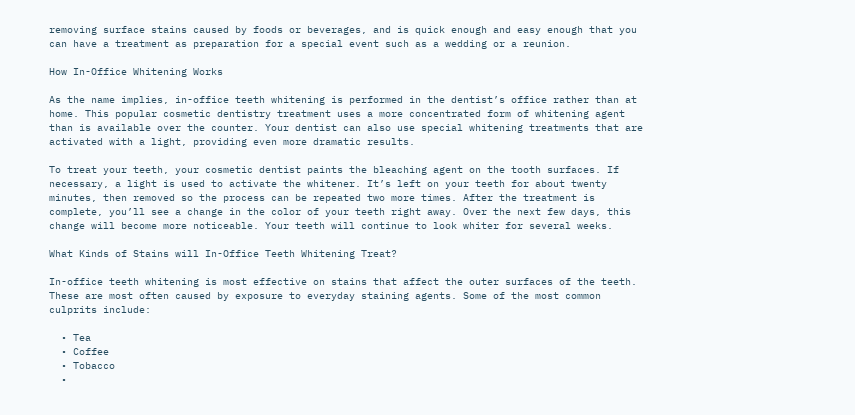removing surface stains caused by foods or beverages, and is quick enough and easy enough that you can have a treatment as preparation for a special event such as a wedding or a reunion.

How In-Office Whitening Works

As the name implies, in-office teeth whitening is performed in the dentist’s office rather than at home. This popular cosmetic dentistry treatment uses a more concentrated form of whitening agent than is available over the counter. Your dentist can also use special whitening treatments that are activated with a light, providing even more dramatic results.

To treat your teeth, your cosmetic dentist paints the bleaching agent on the tooth surfaces. If necessary, a light is used to activate the whitener. It’s left on your teeth for about twenty minutes, then removed so the process can be repeated two more times. After the treatment is complete, you’ll see a change in the color of your teeth right away. Over the next few days, this change will become more noticeable. Your teeth will continue to look whiter for several weeks.

What Kinds of Stains will In-Office Teeth Whitening Treat?

In-office teeth whitening is most effective on stains that affect the outer surfaces of the teeth. These are most often caused by exposure to everyday staining agents. Some of the most common culprits include:

  • Tea
  • Coffee
  • Tobacco
  •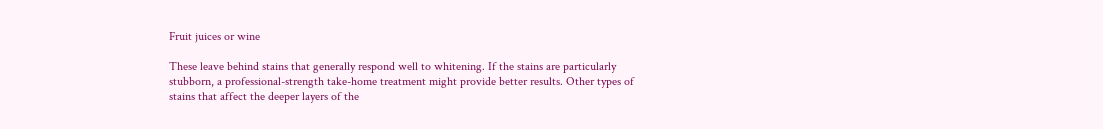Fruit juices or wine

These leave behind stains that generally respond well to whitening. If the stains are particularly stubborn, a professional-strength take-home treatment might provide better results. Other types of stains that affect the deeper layers of the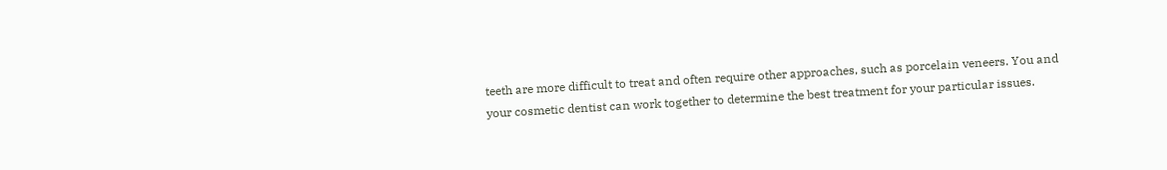teeth are more difficult to treat and often require other approaches, such as porcelain veneers. You and your cosmetic dentist can work together to determine the best treatment for your particular issues.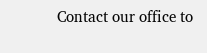Contact our office to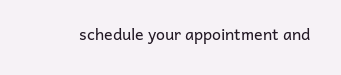schedule your appointment and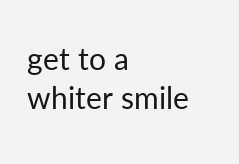get to a whiter smile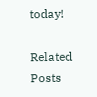today!

Related Posts